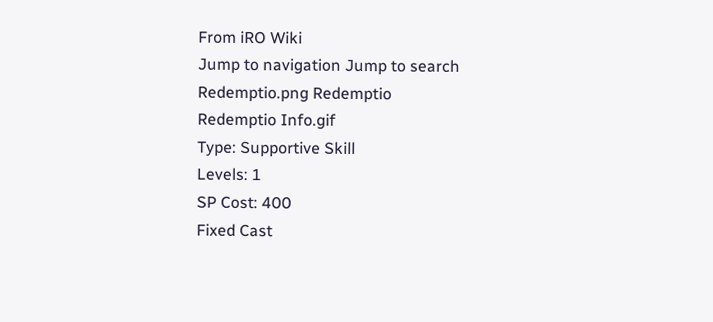From iRO Wiki
Jump to navigation Jump to search
Redemptio.png Redemptio
Redemptio Info.gif
Type: Supportive Skill
Levels: 1
SP Cost: 400
Fixed Cast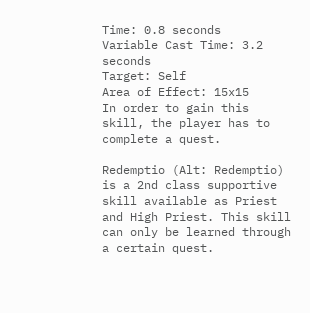Time: 0.8 seconds
Variable Cast Time: 3.2 seconds
Target: Self
Area of Effect: 15x15
In order to gain this skill, the player has to complete a quest.

Redemptio (Alt: Redemptio) is a 2nd class supportive skill available as Priest and High Priest. This skill can only be learned through a certain quest.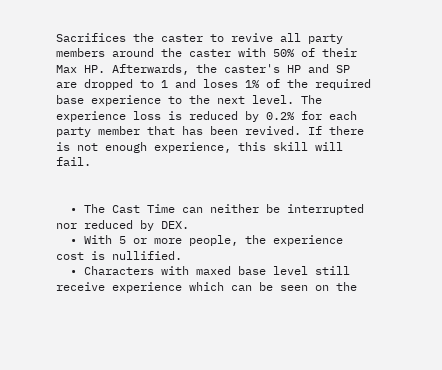Sacrifices the caster to revive all party members around the caster with 50% of their Max HP. Afterwards, the caster's HP and SP are dropped to 1 and loses 1% of the required base experience to the next level. The experience loss is reduced by 0.2% for each party member that has been revived. If there is not enough experience, this skill will fail.


  • The Cast Time can neither be interrupted nor reduced by DEX.
  • With 5 or more people, the experience cost is nullified.
  • Characters with maxed base level still receive experience which can be seen on the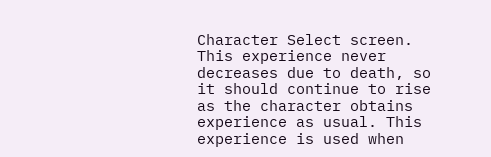Character Select screen. This experience never decreases due to death, so it should continue to rise as the character obtains experience as usual. This experience is used when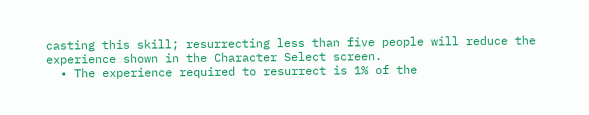casting this skill; resurrecting less than five people will reduce the experience shown in the Character Select screen.
  • The experience required to resurrect is 1% of the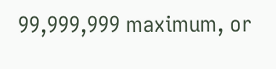99,999,999 maximum, or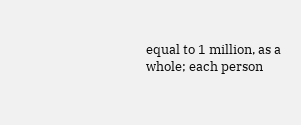equal to 1 million, as a whole; each person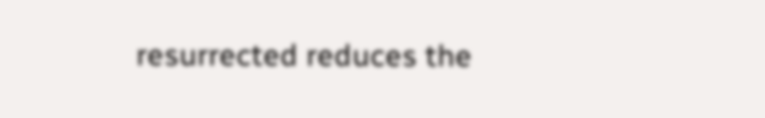resurrected reduces the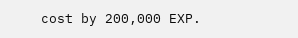cost by 200,000 EXP.